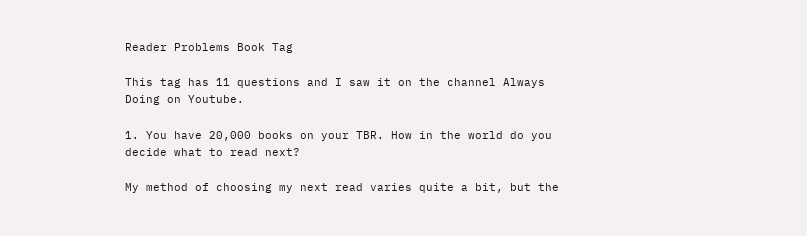Reader Problems Book Tag

This tag has 11 questions and I saw it on the channel Always Doing on Youtube.

1. You have 20,000 books on your TBR. How in the world do you decide what to read next?

My method of choosing my next read varies quite a bit, but the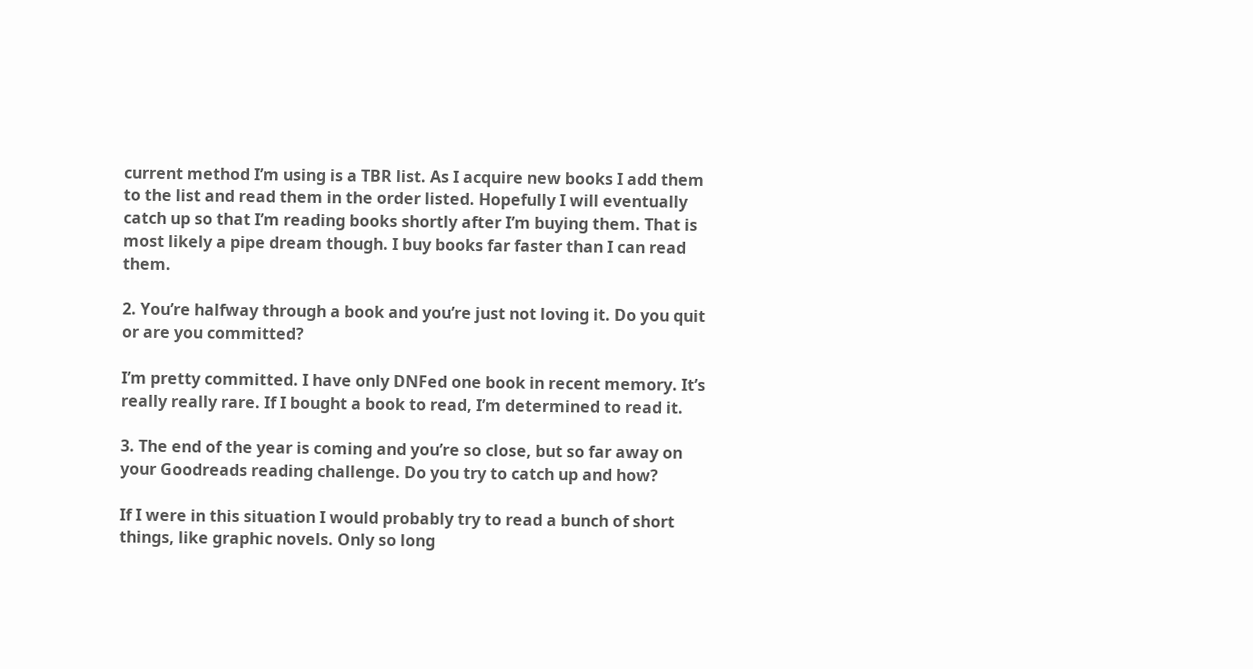current method I’m using is a TBR list. As I acquire new books I add them to the list and read them in the order listed. Hopefully I will eventually catch up so that I’m reading books shortly after I’m buying them. That is most likely a pipe dream though. I buy books far faster than I can read them.

2. You’re halfway through a book and you’re just not loving it. Do you quit or are you committed?

I’m pretty committed. I have only DNFed one book in recent memory. It’s really really rare. If I bought a book to read, I’m determined to read it.

3. The end of the year is coming and you’re so close, but so far away on your Goodreads reading challenge. Do you try to catch up and how?

If I were in this situation I would probably try to read a bunch of short things, like graphic novels. Only so long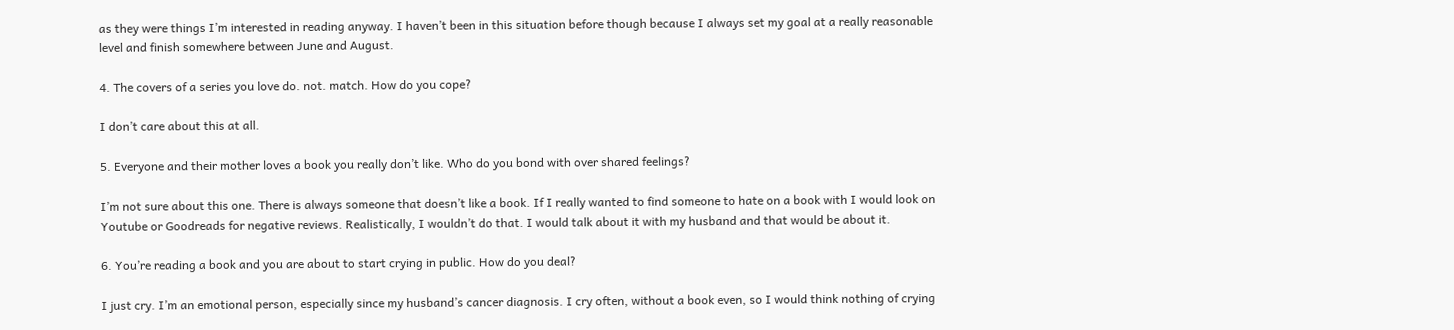as they were things I’m interested in reading anyway. I haven’t been in this situation before though because I always set my goal at a really reasonable level and finish somewhere between June and August.

4. The covers of a series you love do. not. match. How do you cope?

I don’t care about this at all.

5. Everyone and their mother loves a book you really don’t like. Who do you bond with over shared feelings?

I’m not sure about this one. There is always someone that doesn’t like a book. If I really wanted to find someone to hate on a book with I would look on Youtube or Goodreads for negative reviews. Realistically, I wouldn’t do that. I would talk about it with my husband and that would be about it.

6. You’re reading a book and you are about to start crying in public. How do you deal?

I just cry. I’m an emotional person, especially since my husband’s cancer diagnosis. I cry often, without a book even, so I would think nothing of crying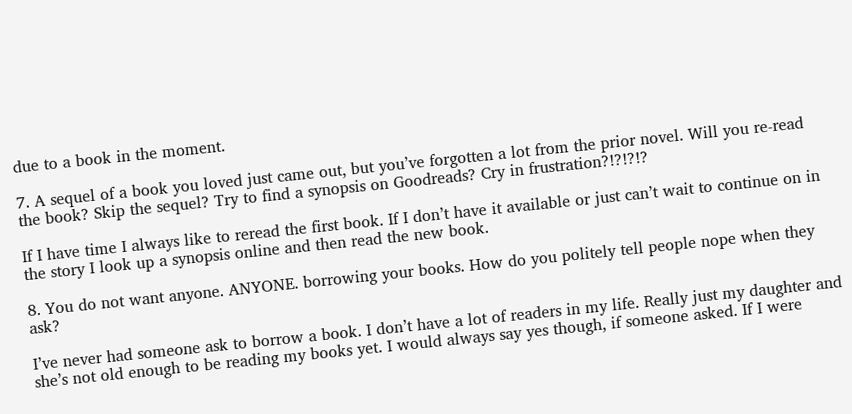due to a book in the moment.

7. A sequel of a book you loved just came out, but you’ve forgotten a lot from the prior novel. Will you re-read the book? Skip the sequel? Try to find a synopsis on Goodreads? Cry in frustration?!?!?!?

If I have time I always like to reread the first book. If I don’t have it available or just can’t wait to continue on in the story I look up a synopsis online and then read the new book.

8. You do not want anyone. ANYONE. borrowing your books. How do you politely tell people nope when they ask?

I’ve never had someone ask to borrow a book. I don’t have a lot of readers in my life. Really just my daughter and she’s not old enough to be reading my books yet. I would always say yes though, if someone asked. If I were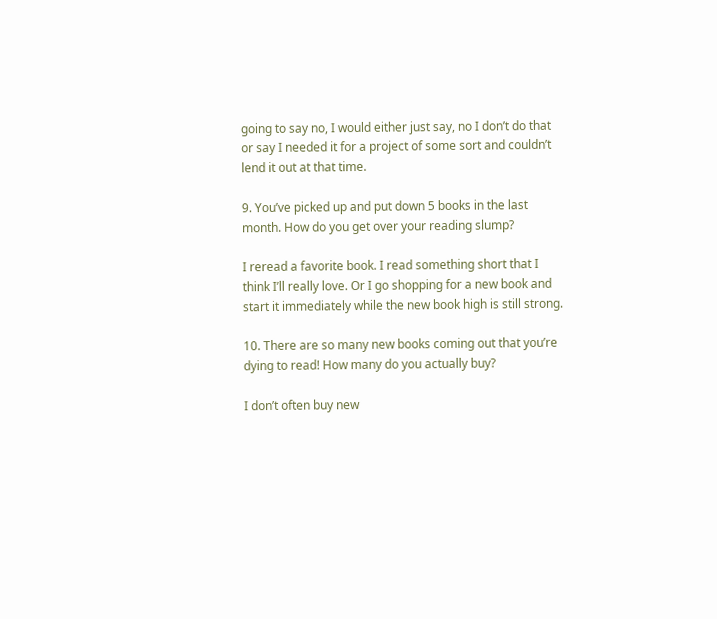going to say no, I would either just say, no I don’t do that or say I needed it for a project of some sort and couldn’t lend it out at that time.

9. You’ve picked up and put down 5 books in the last month. How do you get over your reading slump?

I reread a favorite book. I read something short that I think I’ll really love. Or I go shopping for a new book and start it immediately while the new book high is still strong.

10. There are so many new books coming out that you’re dying to read! How many do you actually buy?

I don’t often buy new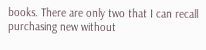books. There are only two that I can recall purchasing new without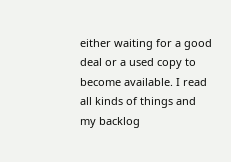either waiting for a good deal or a used copy to become available. I read all kinds of things and my backlog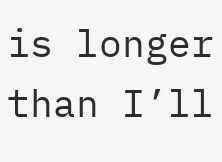is longer than I’ll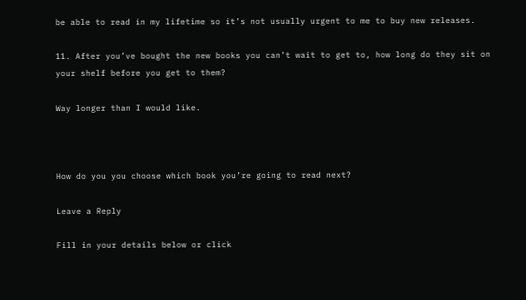be able to read in my lifetime so it’s not usually urgent to me to buy new releases.

11. After you’ve bought the new books you can’t wait to get to, how long do they sit on your shelf before you get to them?

Way longer than I would like.



How do you you choose which book you’re going to read next?

Leave a Reply

Fill in your details below or click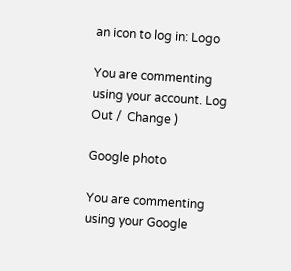an icon to log in: Logo

You are commenting using your account. Log Out /  Change )

Google photo

You are commenting using your Google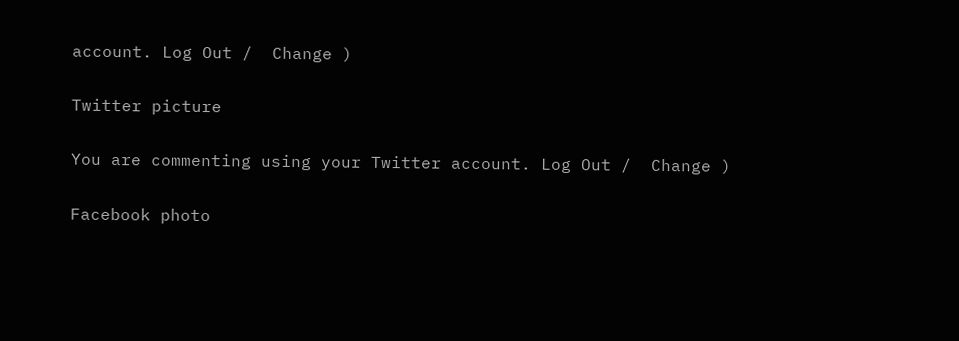account. Log Out /  Change )

Twitter picture

You are commenting using your Twitter account. Log Out /  Change )

Facebook photo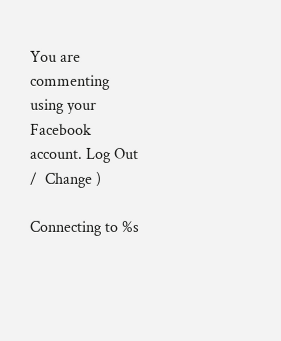You are commenting using your Facebook account. Log Out /  Change )

Connecting to %s